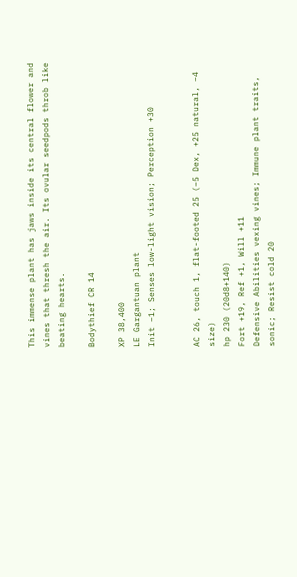This immense plant has jaws inside its central flower and vines that thresh the air. Its ovular seedpods throb like beating hearts.

Bodythief CR 14

XP 38,400
LE Gargantuan plant
Init –1; Senses low-light vision; Perception +30


AC 26, touch 1, flat-footed 25 (–5 Dex, +25 natural, –4 size)
hp 230 (20d8+140)
Fort +19, Ref +1, Will +11
Defensive Abilities vexing vines; Immune plant traits, sonic; Resist cold 20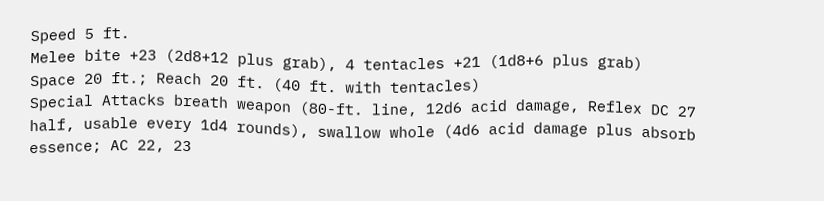Speed 5 ft.
Melee bite +23 (2d8+12 plus grab), 4 tentacles +21 (1d8+6 plus grab)
Space 20 ft.; Reach 20 ft. (40 ft. with tentacles)
Special Attacks breath weapon (80-ft. line, 12d6 acid damage, Reflex DC 27 half, usable every 1d4 rounds), swallow whole (4d6 acid damage plus absorb essence; AC 22, 23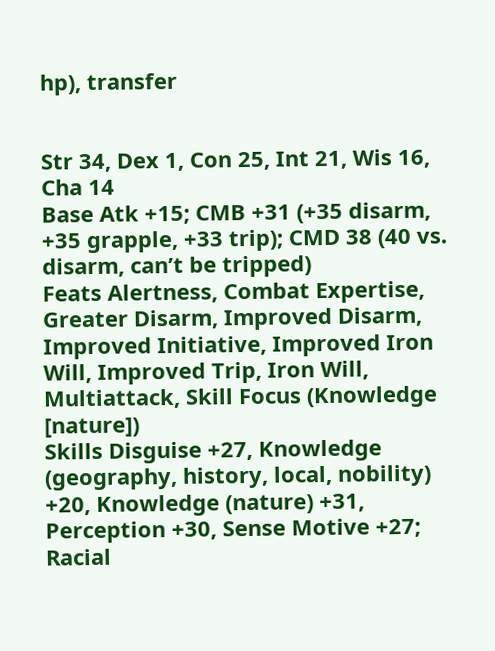hp), transfer


Str 34, Dex 1, Con 25, Int 21, Wis 16, Cha 14
Base Atk +15; CMB +31 (+35 disarm, +35 grapple, +33 trip); CMD 38 (40 vs. disarm, can’t be tripped)
Feats Alertness, Combat Expertise, Greater Disarm, Improved Disarm, Improved Initiative, Improved Iron Will, Improved Trip, Iron Will, Multiattack, Skill Focus (Knowledge [nature])
Skills Disguise +27, Knowledge (geography, history, local, nobility) +20, Knowledge (nature) +31, Perception +30, Sense Motive +27; Racial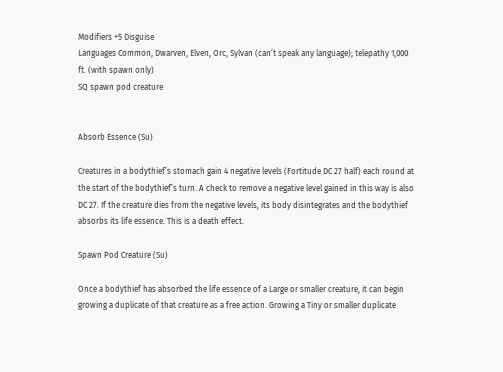Modifiers +5 Disguise
Languages Common, Dwarven, Elven, Orc, Sylvan (can’t speak any language); telepathy 1,000 ft. (with spawn only)
SQ spawn pod creature


Absorb Essence (Su)

Creatures in a bodythief’s stomach gain 4 negative levels (Fortitude DC 27 half) each round at the start of the bodythief’s turn. A check to remove a negative level gained in this way is also DC 27. If the creature dies from the negative levels, its body disintegrates and the bodythief absorbs its life essence. This is a death effect.

Spawn Pod Creature (Su)

Once a bodythief has absorbed the life essence of a Large or smaller creature, it can begin growing a duplicate of that creature as a free action. Growing a Tiny or smaller duplicate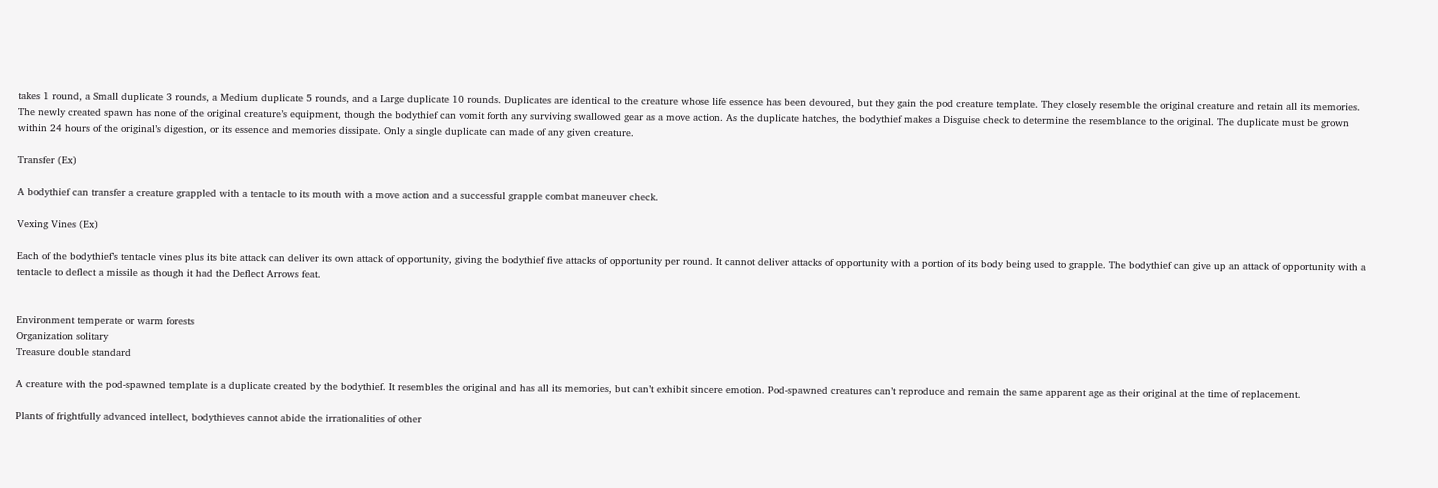takes 1 round, a Small duplicate 3 rounds, a Medium duplicate 5 rounds, and a Large duplicate 10 rounds. Duplicates are identical to the creature whose life essence has been devoured, but they gain the pod creature template. They closely resemble the original creature and retain all its memories. The newly created spawn has none of the original creature’s equipment, though the bodythief can vomit forth any surviving swallowed gear as a move action. As the duplicate hatches, the bodythief makes a Disguise check to determine the resemblance to the original. The duplicate must be grown within 24 hours of the original’s digestion, or its essence and memories dissipate. Only a single duplicate can made of any given creature.

Transfer (Ex)

A bodythief can transfer a creature grappled with a tentacle to its mouth with a move action and a successful grapple combat maneuver check.

Vexing Vines (Ex)

Each of the bodythief’s tentacle vines plus its bite attack can deliver its own attack of opportunity, giving the bodythief five attacks of opportunity per round. It cannot deliver attacks of opportunity with a portion of its body being used to grapple. The bodythief can give up an attack of opportunity with a tentacle to deflect a missile as though it had the Deflect Arrows feat.


Environment temperate or warm forests
Organization solitary
Treasure double standard

A creature with the pod-spawned template is a duplicate created by the bodythief. It resembles the original and has all its memories, but can’t exhibit sincere emotion. Pod-spawned creatures can’t reproduce and remain the same apparent age as their original at the time of replacement.

Plants of frightfully advanced intellect, bodythieves cannot abide the irrationalities of other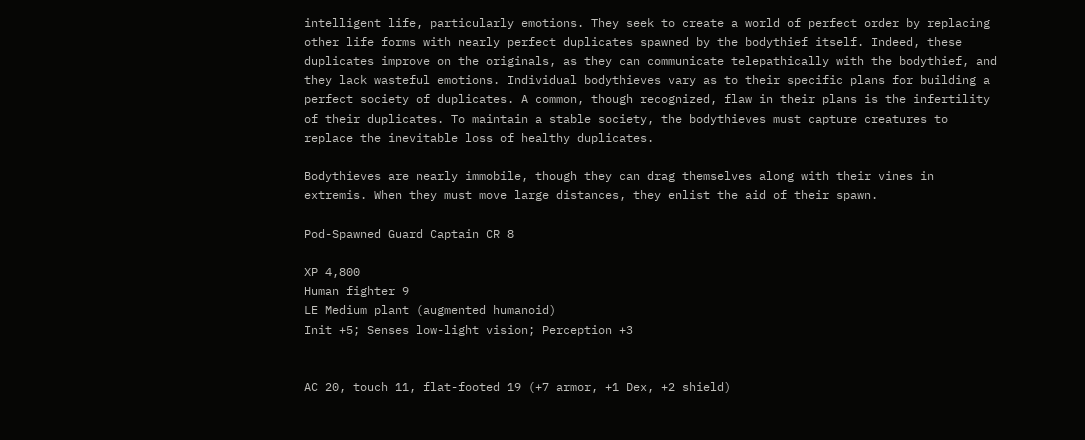intelligent life, particularly emotions. They seek to create a world of perfect order by replacing other life forms with nearly perfect duplicates spawned by the bodythief itself. Indeed, these duplicates improve on the originals, as they can communicate telepathically with the bodythief, and they lack wasteful emotions. Individual bodythieves vary as to their specific plans for building a perfect society of duplicates. A common, though recognized, flaw in their plans is the infertility of their duplicates. To maintain a stable society, the bodythieves must capture creatures to replace the inevitable loss of healthy duplicates.

Bodythieves are nearly immobile, though they can drag themselves along with their vines in extremis. When they must move large distances, they enlist the aid of their spawn.

Pod-Spawned Guard Captain CR 8

XP 4,800
Human fighter 9
LE Medium plant (augmented humanoid)
Init +5; Senses low-light vision; Perception +3


AC 20, touch 11, flat-footed 19 (+7 armor, +1 Dex, +2 shield)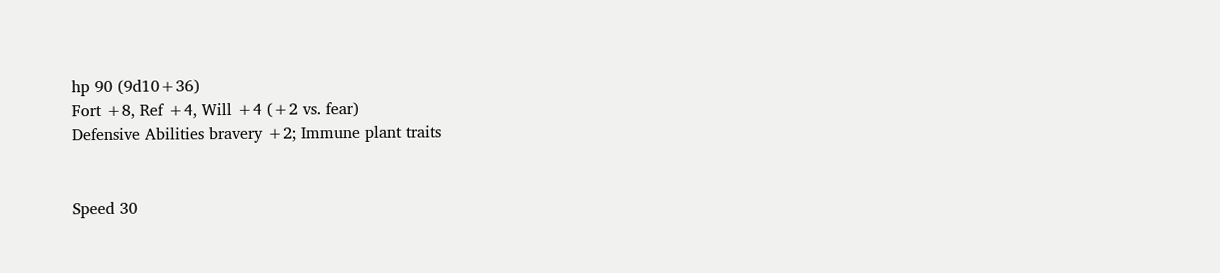hp 90 (9d10+36)
Fort +8, Ref +4, Will +4 (+2 vs. fear)
Defensive Abilities bravery +2; Immune plant traits


Speed 30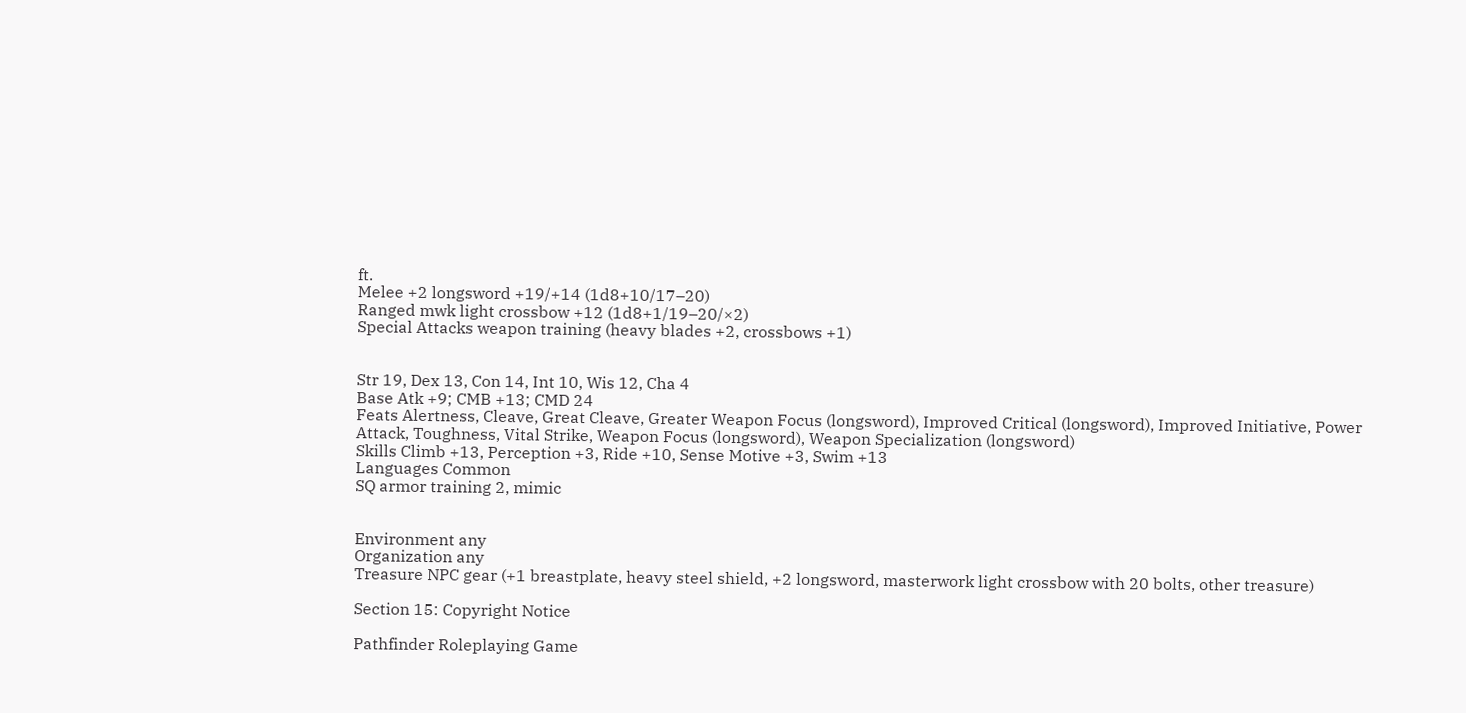ft.
Melee +2 longsword +19/+14 (1d8+10/17–20)
Ranged mwk light crossbow +12 (1d8+1/19–20/×2)
Special Attacks weapon training (heavy blades +2, crossbows +1)


Str 19, Dex 13, Con 14, Int 10, Wis 12, Cha 4
Base Atk +9; CMB +13; CMD 24
Feats Alertness, Cleave, Great Cleave, Greater Weapon Focus (longsword), Improved Critical (longsword), Improved Initiative, Power Attack, Toughness, Vital Strike, Weapon Focus (longsword), Weapon Specialization (longsword)
Skills Climb +13, Perception +3, Ride +10, Sense Motive +3, Swim +13
Languages Common
SQ armor training 2, mimic


Environment any
Organization any
Treasure NPC gear (+1 breastplate, heavy steel shield, +2 longsword, masterwork light crossbow with 20 bolts, other treasure)

Section 15: Copyright Notice

Pathfinder Roleplaying Game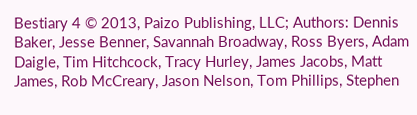Bestiary 4 © 2013, Paizo Publishing, LLC; Authors: Dennis Baker, Jesse Benner, Savannah Broadway, Ross Byers, Adam Daigle, Tim Hitchcock, Tracy Hurley, James Jacobs, Matt James, Rob McCreary, Jason Nelson, Tom Phillips, Stephen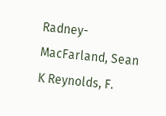Radney-MacFarland, Sean K Reynolds, F.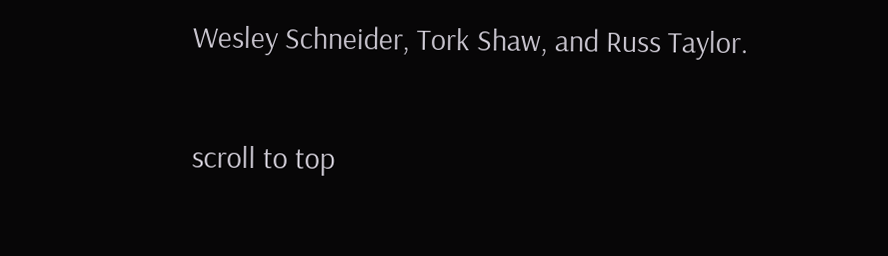Wesley Schneider, Tork Shaw, and Russ Taylor.

scroll to top